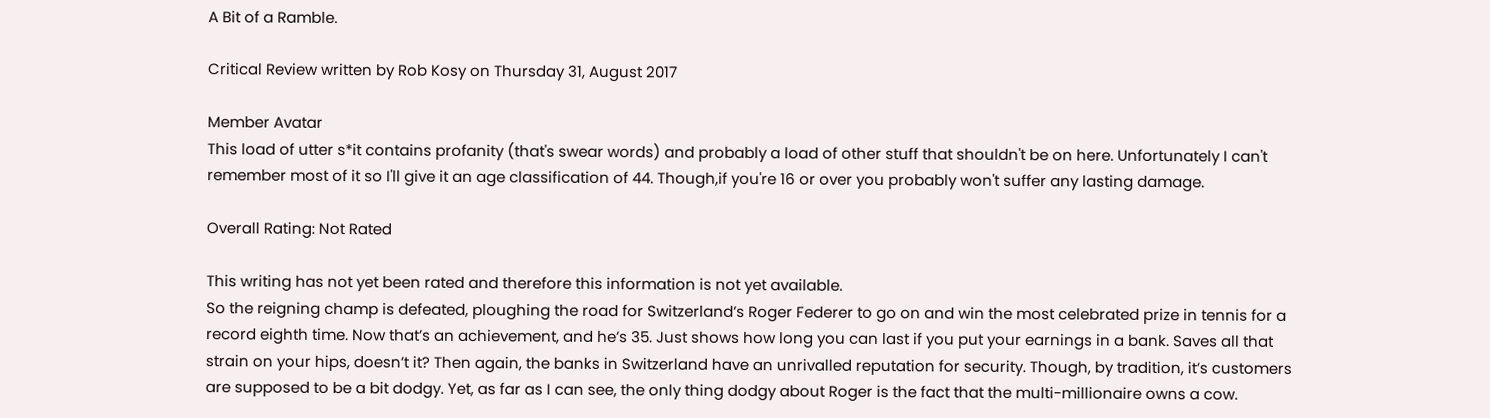A Bit of a Ramble.

Critical Review written by Rob Kosy on Thursday 31, August 2017

Member Avatar
This load of utter s*it contains profanity (that's swear words) and probably a load of other stuff that shouldn't be on here. Unfortunately I can't remember most of it so I'll give it an age classification of 44. Though,if you're 16 or over you probably won't suffer any lasting damage.

Overall Rating: Not Rated

This writing has not yet been rated and therefore this information is not yet available.
So the reigning champ is defeated, ploughing the road for Switzerland’s Roger Federer to go on and win the most celebrated prize in tennis for a record eighth time. Now that’s an achievement, and he’s 35. Just shows how long you can last if you put your earnings in a bank. Saves all that strain on your hips, doesn’t it? Then again, the banks in Switzerland have an unrivalled reputation for security. Though, by tradition, it’s customers are supposed to be a bit dodgy. Yet, as far as I can see, the only thing dodgy about Roger is the fact that the multi-millionaire owns a cow.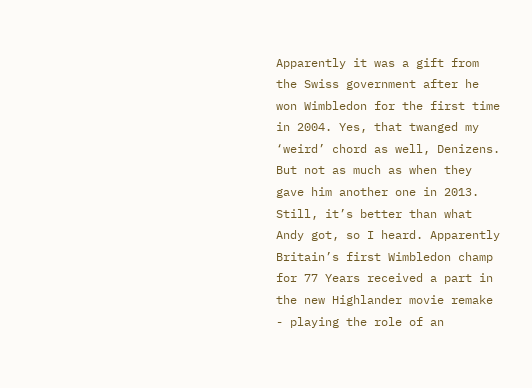Apparently it was a gift from the Swiss government after he won Wimbledon for the first time in 2004. Yes, that twanged my ‘weird’ chord as well, Denizens. But not as much as when they gave him another one in 2013. Still, it’s better than what Andy got, so I heard. Apparently Britain’s first Wimbledon champ for 77 Years received a part in the new Highlander movie remake - playing the role of an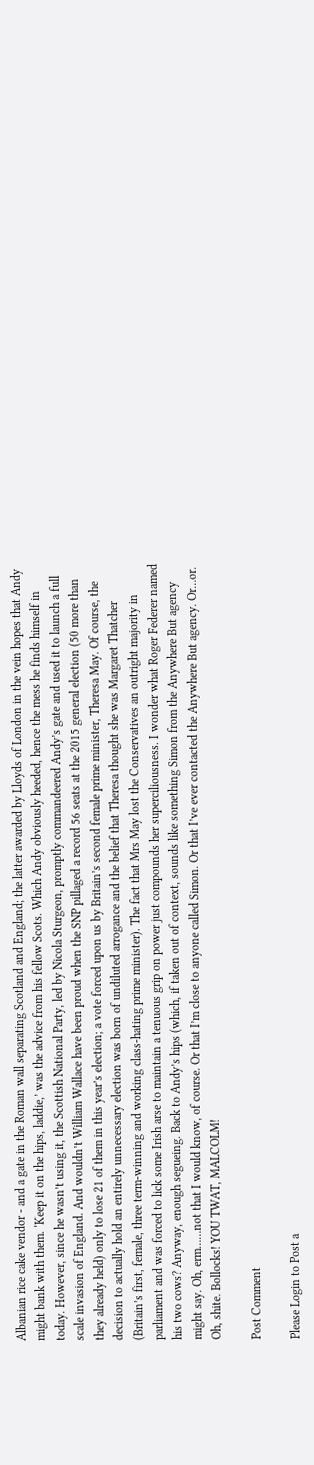Albanian rice cake vendor - and a gate in the Roman wall separating Scotland and England; the latter awarded by Lloyds of London in the vein hopes that Andy might bank with them. ‘Keep it on the hips, laddie,’ was the advice from his fellow Scots. Which Andy obviously heeded, hence the mess he finds himself in today. However, since he wasn’t using it, the Scottish National Party, led by Nicola Sturgeon, promptly commandeered Andy’s gate and used it to launch a full scale invasion of England. And wouldn’t William Wallace have been proud when the SNP pillaged a record 56 seats at the 2015 general election (50 more than they already held) only to lose 21 of them in this year’s election; a vote forced upon us by Britain’s second female prime minister, Theresa May. Of course, the decision to actually hold an entirely unnecessary election was born of undiluted arrogance and the belief that Theresa thought she was Margaret Thatcher (Britain’s first, female, three term-winning and working class-hating prime minister). The fact that Mrs May lost the Conservatives an outright majority in parliament and was forced to lick some Irish arse to maintain a tenuous grip on power just compounds her superciliousness. I wonder what Roger Federer named his two cows? Anyway, enough segueing. Back to Andy’s hips (which, if taken out of context, sounds like something Simon from the Anywhere But agency might say. Oh, erm……not that I would know, of course. Or that I’m close to anyone called Simon. Or that I’ve ever contacted the Anywhere But agency. Or…or. Oh, shite. Bollocks! YOU TWAT, MALCOLM!

Post Comment

Please Login to Post a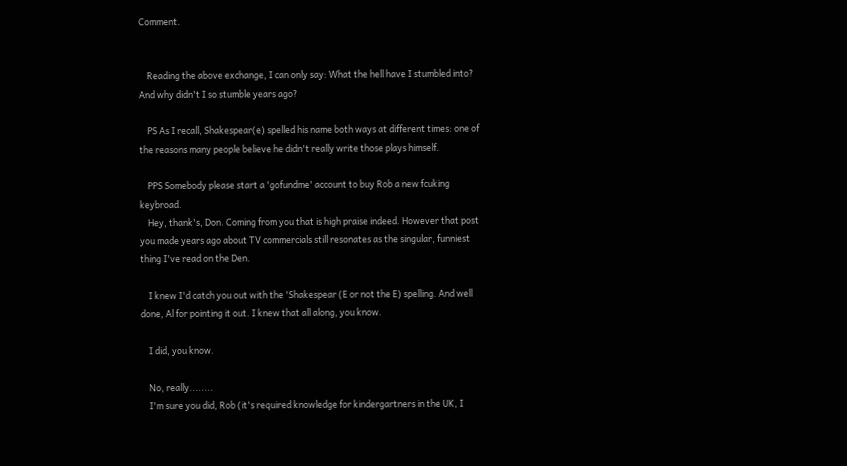Comment.


    Reading the above exchange, I can only say: What the hell have I stumbled into? And why didn't I so stumble years ago?

    PS As I recall, Shakespear(e) spelled his name both ways at different times: one of the reasons many people believe he didn't really write those plays himself.

    PPS Somebody please start a 'gofundme' account to buy Rob a new fcuking keybroad.
    Hey, thank's, Don. Coming from you that is high praise indeed. However that post you made years ago about TV commercials still resonates as the singular, funniest thing I've read on the Den.

    I knew I'd catch you out with the 'Shakespear (E or not the E) spelling. And well done, Al for pointing it out. I knew that all along, you know.

    I did, you know.

    No, really........
    I'm sure you did, Rob (it's required knowledge for kindergartners in the UK, I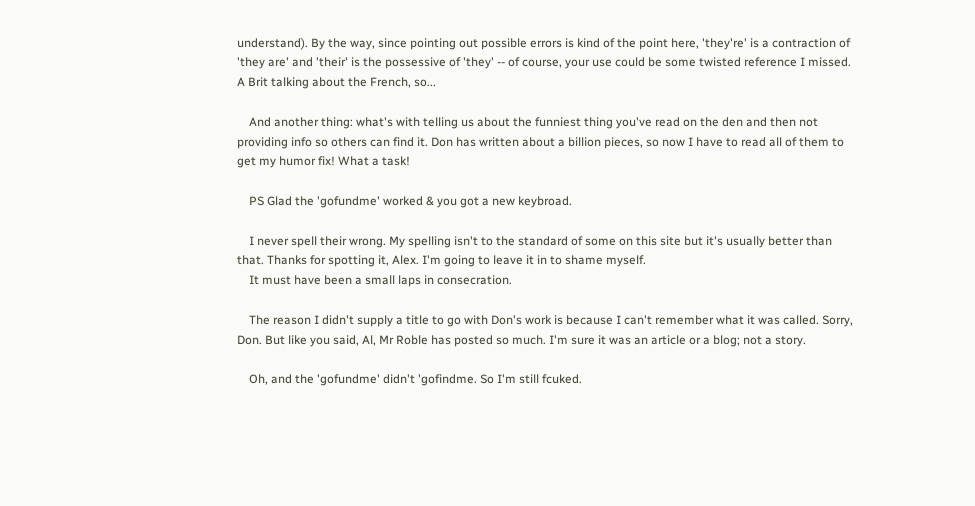understand). By the way, since pointing out possible errors is kind of the point here, 'they're' is a contraction of 'they are' and 'their' is the possessive of 'they' -- of course, your use could be some twisted reference I missed. A Brit talking about the French, so...

    And another thing: what's with telling us about the funniest thing you've read on the den and then not providing info so others can find it. Don has written about a billion pieces, so now I have to read all of them to get my humor fix! What a task!

    PS Glad the 'gofundme' worked & you got a new keybroad.

    I never spell their wrong. My spelling isn't to the standard of some on this site but it's usually better than that. Thanks for spotting it, Alex. I'm going to leave it in to shame myself.
    It must have been a small laps in consecration.

    The reason I didn't supply a title to go with Don's work is because I can't remember what it was called. Sorry, Don. But like you said, Al, Mr Roble has posted so much. I'm sure it was an article or a blog; not a story.

    Oh, and the 'gofundme' didn't 'gofindme. So I'm still fcuked.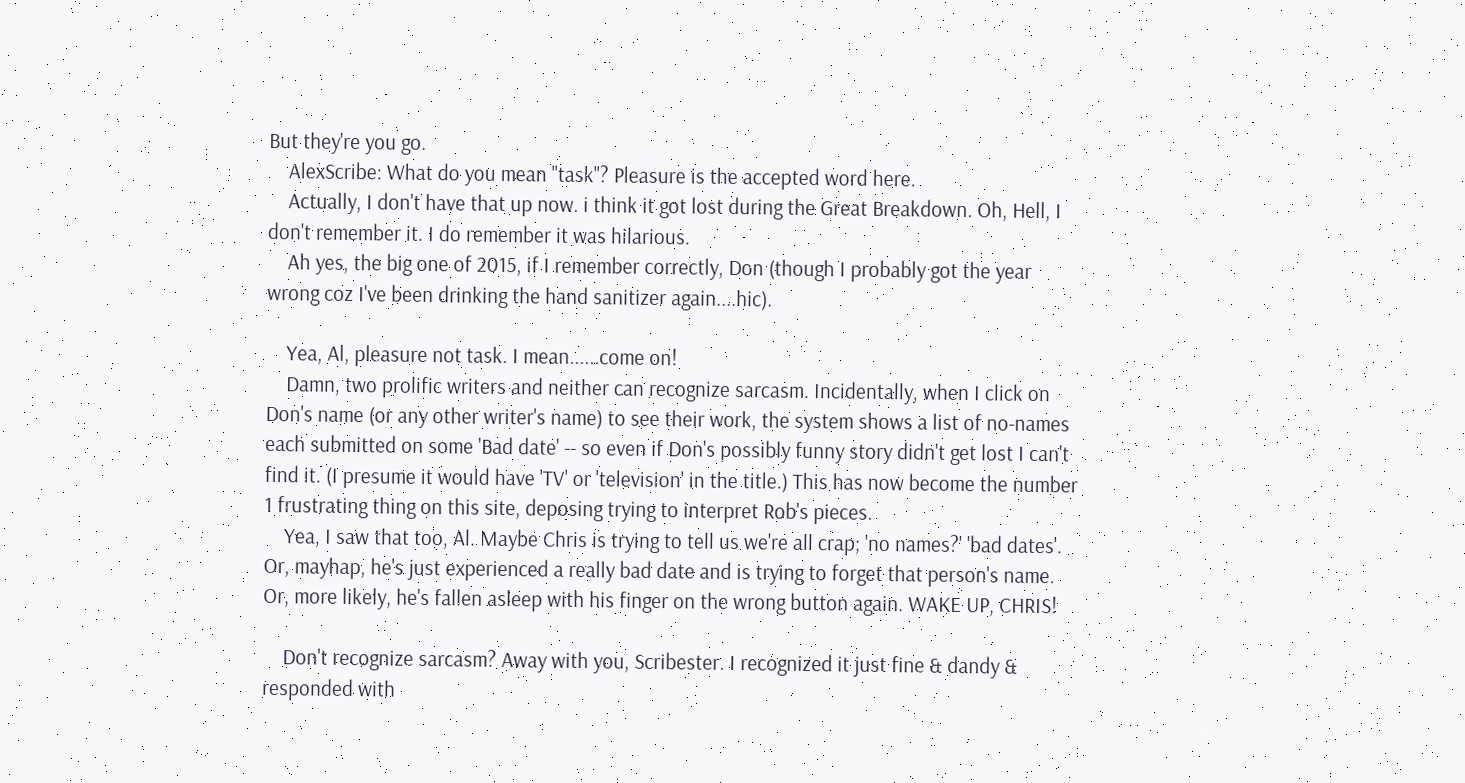But they're you go.
    AlexScribe: What do you mean "task"? Pleasure is the accepted word here.
    Actually, I don't have that up now. i think it got lost during the Great Breakdown. Oh, Hell, I don't remember it. I do remember it was hilarious.
    Ah yes, the big one of 2015, if I remember correctly, Don (though I probably got the year wrong coz I've been drinking the hand sanitizer again....hic).

    Yea, Al, pleasure not task. I mean......come on!
    Damn, two prolific writers and neither can recognize sarcasm. Incidentally, when I click on Don's name (or any other writer's name) to see their work, the system shows a list of no-names each submitted on some 'Bad date' -- so even if Don's possibly funny story didn't get lost I can't find it. (I presume it would have 'TV' or 'television' in the title.) This has now become the number 1 frustrating thing on this site, deposing trying to interpret Rob's pieces.
    Yea, I saw that too, Al. Maybe Chris is trying to tell us we're all crap; 'no names?' 'bad dates'. Or, mayhap, he's just experienced a really bad date and is trying to forget that person's name. Or, more likely, he's fallen asleep with his finger on the wrong button again. WAKE UP, CHRIS!

    Don't recognize sarcasm? Away with you, Scribester. I recognized it just fine & dandy & responded with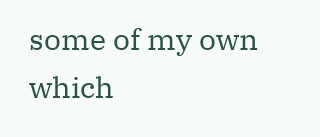some of my own which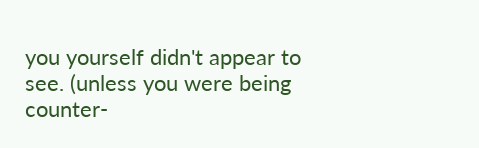you yourself didn't appear to see. (unless you were being counter-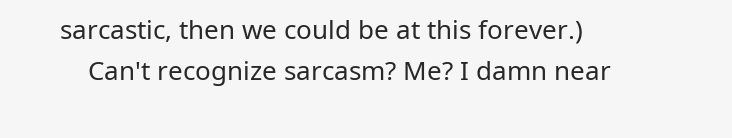sarcastic, then we could be at this forever.)
    Can't recognize sarcasm? Me? I damn near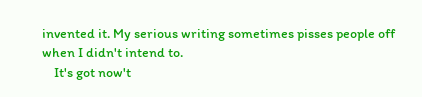invented it. My serious writing sometimes pisses people off when I didn't intend to.
    It's got now't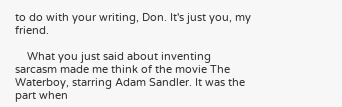to do with your writing, Don. It's just you, my friend.

    What you just said about inventing sarcasm made me think of the movie The Waterboy, starring Adam Sandler. It was the part when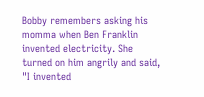Bobby remembers asking his momma when Ben Franklin invented electricity. She turned on him angrily and said, "I invented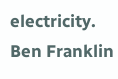electricity. Ben Franklin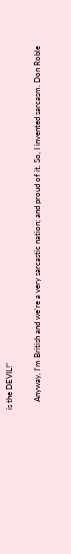is the DEVIL!"

    Anyway, I'm British and we're a very sarcastic nation; and proud of it. So, I invented sarcasm. Don Roble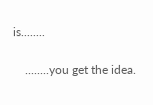is........

    ........you get the idea.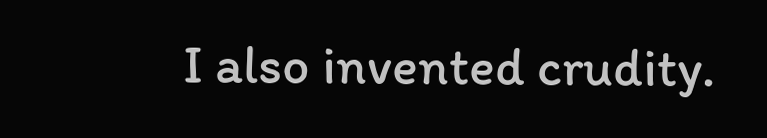I also invented crudity.